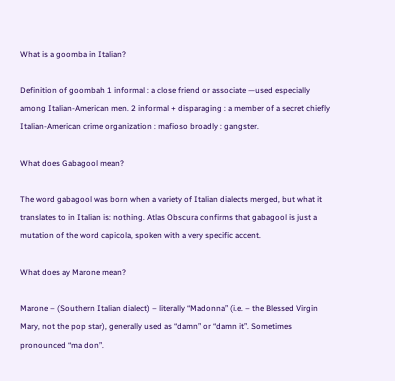What is a goomba in Italian?

Definition of goombah 1 informal : a close friend or associate —used especially among Italian-American men. 2 informal + disparaging : a member of a secret chiefly Italian-American crime organization : mafioso broadly : gangster.

What does Gabagool mean?

The word gabagool was born when a variety of Italian dialects merged, but what it translates to in Italian is: nothing. Atlas Obscura confirms that gabagool is just a mutation of the word capicola, spoken with a very specific accent.

What does ay Marone mean?

Marone – (Southern Italian dialect) – literally “Madonna” (i.e. – the Blessed Virgin Mary, not the pop star), generally used as “damn” or “damn it”. Sometimes pronounced “ma don”.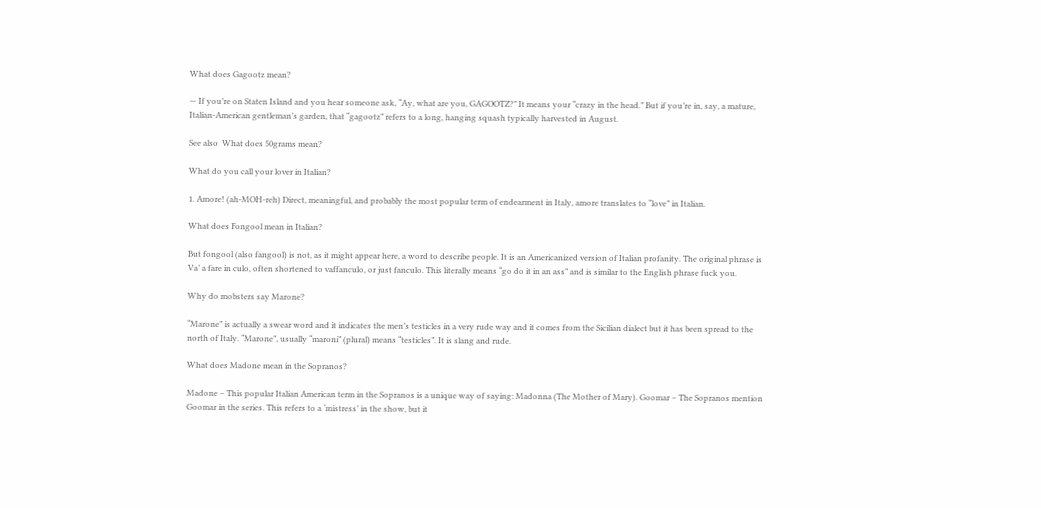What does Gagootz mean?

— If you’re on Staten Island and you hear someone ask, “Ay, what are you, GAGOOTZ?” It means your “crazy in the head.” But if you’re in, say, a mature, Italian-American gentleman’s garden, that “gagootz” refers to a long, hanging squash typically harvested in August.

See also  What does 50grams mean?

What do you call your lover in Italian?

1. Amore! (ah-MOH-reh) Direct, meaningful, and probably the most popular term of endearment in Italy, amore translates to “love” in Italian.

What does Fongool mean in Italian?

But fongool (also fangool) is not, as it might appear here, a word to describe people. It is an Americanized version of Italian profanity. The original phrase is Va’ a fare in culo, often shortened to vaffanculo, or just fanculo. This literally means “go do it in an ass” and is similar to the English phrase fuck you.

Why do mobsters say Marone?

“Marone” is actually a swear word and it indicates the men’s testicles in a very rude way and it comes from the Sicilian dialect but it has been spread to the north of Italy. “Marone”, usually “maroni” (plural) means “testicles”. It is slang and rude.

What does Madone mean in the Sopranos?

Madone – This popular Italian American term in the Sopranos is a unique way of saying: Madonna (The Mother of Mary). Goomar – The Sopranos mention Goomar in the series. This refers to a ‘mistress’ in the show, but it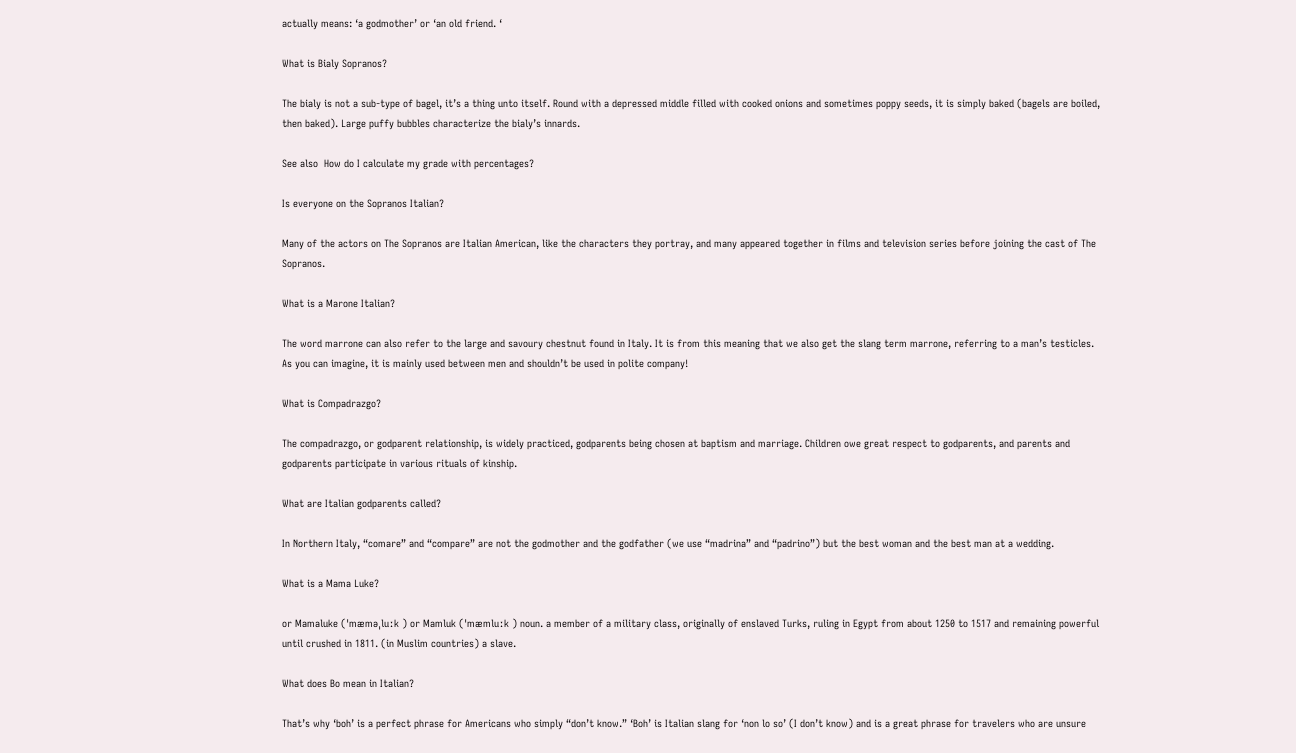actually means: ‘a godmother’ or ‘an old friend. ‘

What is Bialy Sopranos?

The bialy is not a sub-type of bagel, it’s a thing unto itself. Round with a depressed middle filled with cooked onions and sometimes poppy seeds, it is simply baked (bagels are boiled, then baked). Large puffy bubbles characterize the bialy’s innards.

See also  How do I calculate my grade with percentages?

Is everyone on the Sopranos Italian?

Many of the actors on The Sopranos are Italian American, like the characters they portray, and many appeared together in films and television series before joining the cast of The Sopranos.

What is a Marone Italian?

The word marrone can also refer to the large and savoury chestnut found in Italy. It is from this meaning that we also get the slang term marrone, referring to a man’s testicles. As you can imagine, it is mainly used between men and shouldn’t be used in polite company!

What is Compadrazgo?

The compadrazgo, or godparent relationship, is widely practiced, godparents being chosen at baptism and marriage. Children owe great respect to godparents, and parents and godparents participate in various rituals of kinship.

What are Italian godparents called?

In Northern Italy, “comare” and “compare” are not the godmother and the godfather (we use “madrina” and “padrino”) but the best woman and the best man at a wedding.

What is a Mama Luke?

or Mamaluke (ˈmæməˌluːk ) or Mamluk (ˈmæmluːk ) noun. a member of a military class, originally of enslaved Turks, ruling in Egypt from about 1250 to 1517 and remaining powerful until crushed in 1811. (in Muslim countries) a slave.

What does Bo mean in Italian?

That’s why ‘boh’ is a perfect phrase for Americans who simply “don’t know.” ‘Boh’ is Italian slang for ‘non lo so’ (I don’t know) and is a great phrase for travelers who are unsure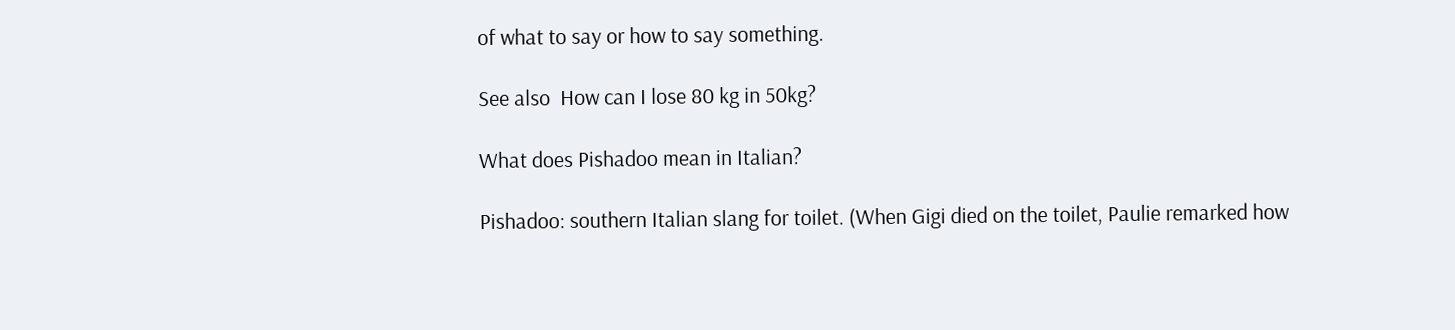of what to say or how to say something.

See also  How can I lose 80 kg in 50kg?

What does Pishadoo mean in Italian?

Pishadoo: southern Italian slang for toilet. (When Gigi died on the toilet, Paulie remarked how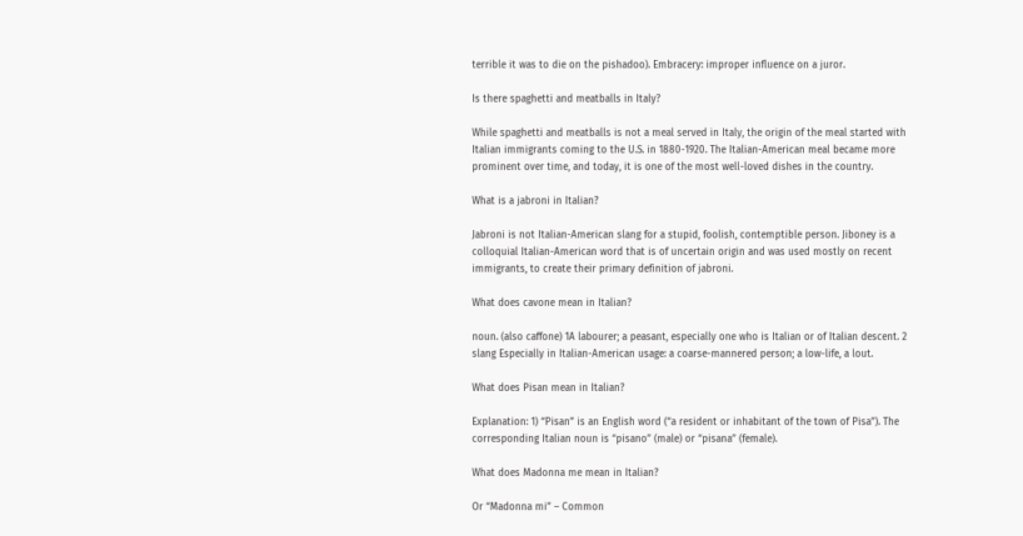terrible it was to die on the pishadoo). Embracery: improper influence on a juror.

Is there spaghetti and meatballs in Italy?

While spaghetti and meatballs is not a meal served in Italy, the origin of the meal started with Italian immigrants coming to the U.S. in 1880-1920. The Italian-American meal became more prominent over time, and today, it is one of the most well-loved dishes in the country.

What is a jabroni in Italian?

Jabroni is not Italian-American slang for a stupid, foolish, contemptible person. Jiboney is a colloquial Italian-American word that is of uncertain origin and was used mostly on recent immigrants, to create their primary definition of jabroni.

What does cavone mean in Italian?

noun. (also caffone) 1A labourer; a peasant, especially one who is Italian or of Italian descent. 2 slang Especially in Italian-American usage: a coarse-mannered person; a low-life, a lout.

What does Pisan mean in Italian?

Explanation: 1) “Pisan” is an English word (“a resident or inhabitant of the town of Pisa”). The corresponding Italian noun is “pisano” (male) or “pisana” (female).

What does Madonna me mean in Italian?

Or “Madonna mi” – Common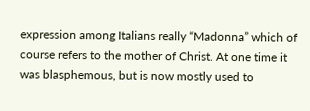expression among Italians really “Madonna” which of course refers to the mother of Christ. At one time it was blasphemous, but is now mostly used to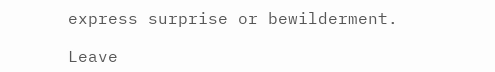express surprise or bewilderment.

Leave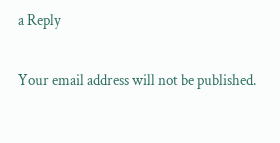a Reply

Your email address will not be published.